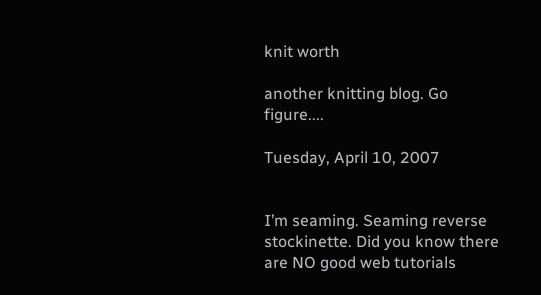knit worth

another knitting blog. Go figure....

Tuesday, April 10, 2007


I’m seaming. Seaming reverse stockinette. Did you know there are NO good web tutorials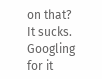on that? It sucks. Googling for it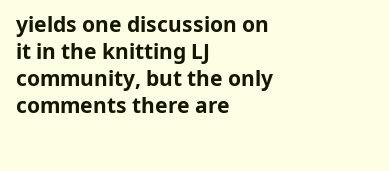yields one discussion on it in the knitting LJ community, but the only comments there are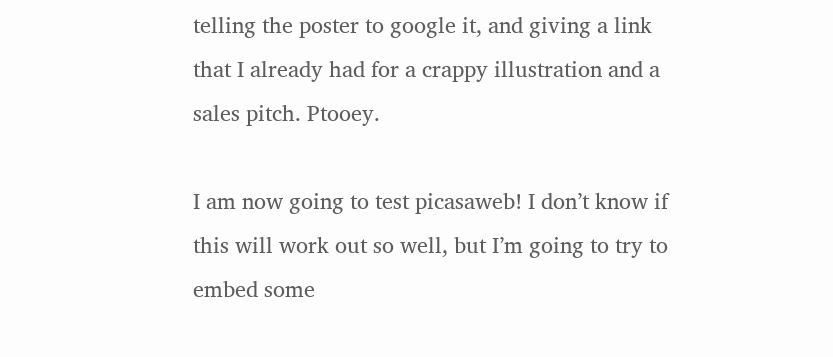telling the poster to google it, and giving a link that I already had for a crappy illustration and a sales pitch. Ptooey.

I am now going to test picasaweb! I don’t know if this will work out so well, but I’m going to try to embed some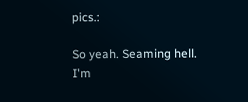pics.:

So yeah. Seaming hell. I'm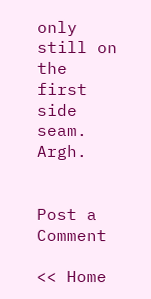only still on the first side seam. Argh.


Post a Comment

<< Home